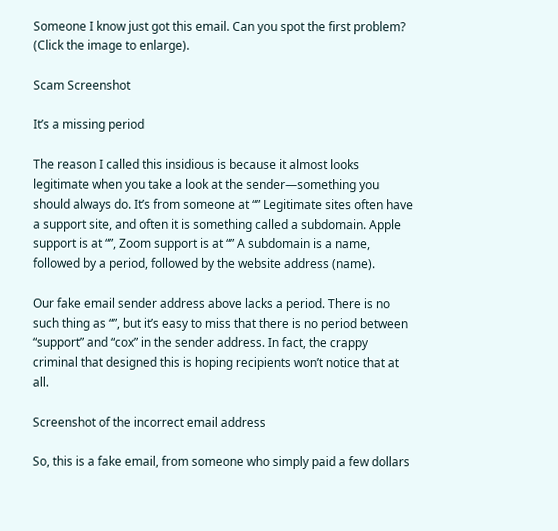Someone I know just got this email. Can you spot the first problem? (Click the image to enlarge).

Scam Screenshot

It’s a missing period

The reason I called this insidious is because it almost looks legitimate when you take a look at the sender—something you should always do. It’s from someone at “” Legitimate sites often have a support site, and often it is something called a subdomain. Apple support is at “”, Zoom support is at “” A subdomain is a name, followed by a period, followed by the website address (name).

Our fake email sender address above lacks a period. There is no such thing as “”, but it’s easy to miss that there is no period between “support” and “cox” in the sender address. In fact, the crappy criminal that designed this is hoping recipients won’t notice that at all.

Screenshot of the incorrect email address

So, this is a fake email, from someone who simply paid a few dollars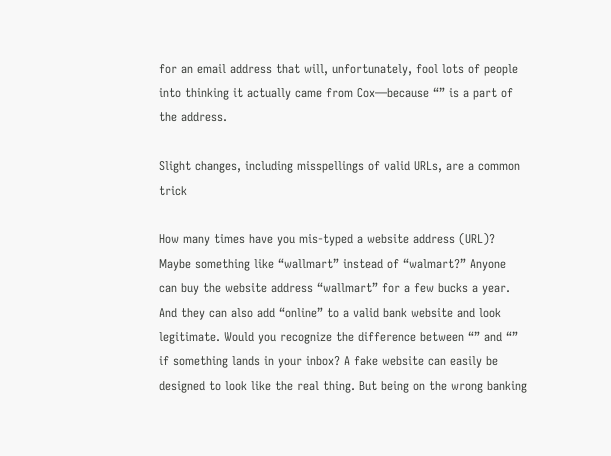for an email address that will, unfortunately, fool lots of people into thinking it actually came from Cox—because “” is a part of the address.

Slight changes, including misspellings of valid URLs, are a common trick

How many times have you mis-typed a website address (URL)? Maybe something like “wallmart” instead of “walmart?” Anyone can buy the website address “wallmart” for a few bucks a year. And they can also add “online” to a valid bank website and look legitimate. Would you recognize the difference between “” and “” if something lands in your inbox? A fake website can easily be designed to look like the real thing. But being on the wrong banking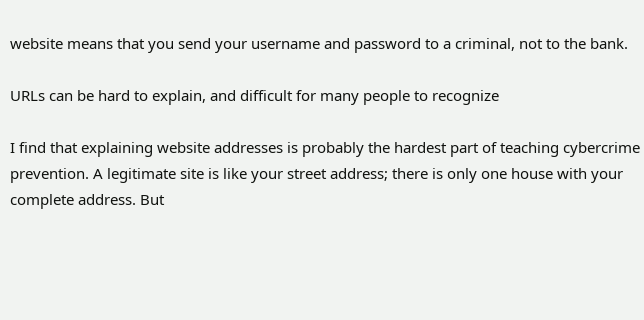website means that you send your username and password to a criminal, not to the bank.

URLs can be hard to explain, and difficult for many people to recognize

I find that explaining website addresses is probably the hardest part of teaching cybercrime prevention. A legitimate site is like your street address; there is only one house with your complete address. But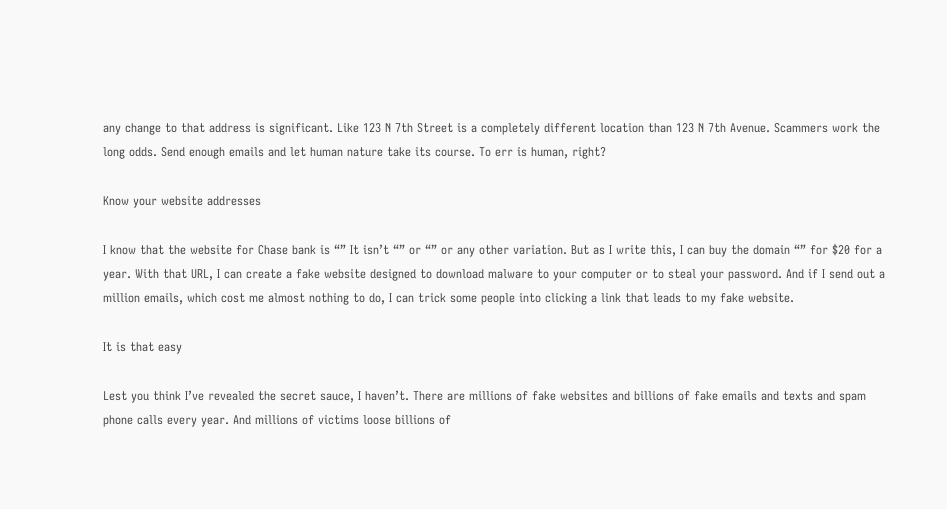any change to that address is significant. Like 123 N 7th Street is a completely different location than 123 N 7th Avenue. Scammers work the long odds. Send enough emails and let human nature take its course. To err is human, right?

Know your website addresses

I know that the website for Chase bank is “” It isn’t “” or “” or any other variation. But as I write this, I can buy the domain “” for $20 for a year. With that URL, I can create a fake website designed to download malware to your computer or to steal your password. And if I send out a million emails, which cost me almost nothing to do, I can trick some people into clicking a link that leads to my fake website.

It is that easy

Lest you think I’ve revealed the secret sauce, I haven’t. There are millions of fake websites and billions of fake emails and texts and spam phone calls every year. And millions of victims loose billions of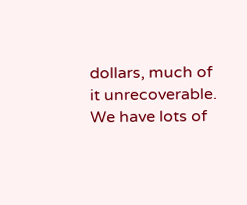dollars, much of it unrecoverable. We have lots of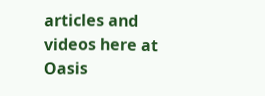articles and videos here at Oasis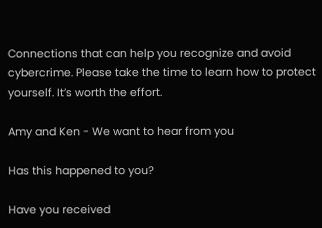Connections that can help you recognize and avoid cybercrime. Please take the time to learn how to protect yourself. It’s worth the effort.

Amy and Ken - We want to hear from you

Has this happened to you?

Have you received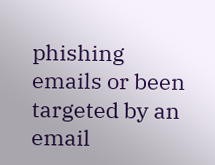phishing emails or been targeted by an email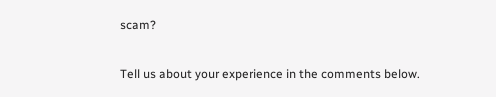scam?

Tell us about your experience in the comments below.